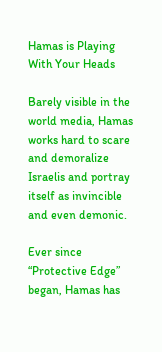Hamas is Playing With Your Heads

Barely visible in the world media, Hamas works hard to scare and demoralize Israelis and portray itself as invincible and even demonic.

Ever since “Protective Edge” began, Hamas has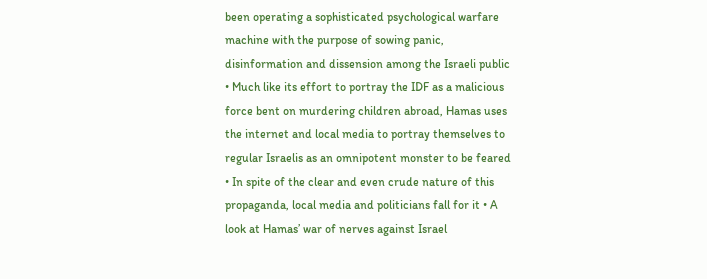been operating a sophisticated psychological warfare machine with the purpose of sowing panic, disinformation and dissension among the Israeli public • Much like its effort to portray the IDF as a malicious force bent on murdering children abroad, Hamas uses the internet and local media to portray themselves to regular Israelis as an omnipotent monster to be feared • In spite of the clear and even crude nature of this propaganda, local media and politicians fall for it • A look at Hamas’ war of nerves against Israel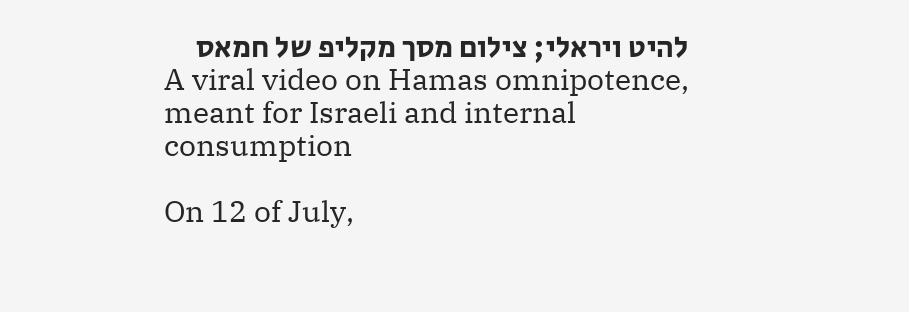להיט ויראלי; צילום מסך מקליפ של חמאס
A viral video on Hamas omnipotence, meant for Israeli and internal consumption

On 12 of July,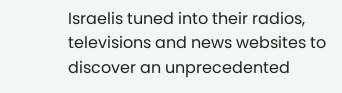Israelis tuned into their radios, televisions and news websites to discover an unprecedented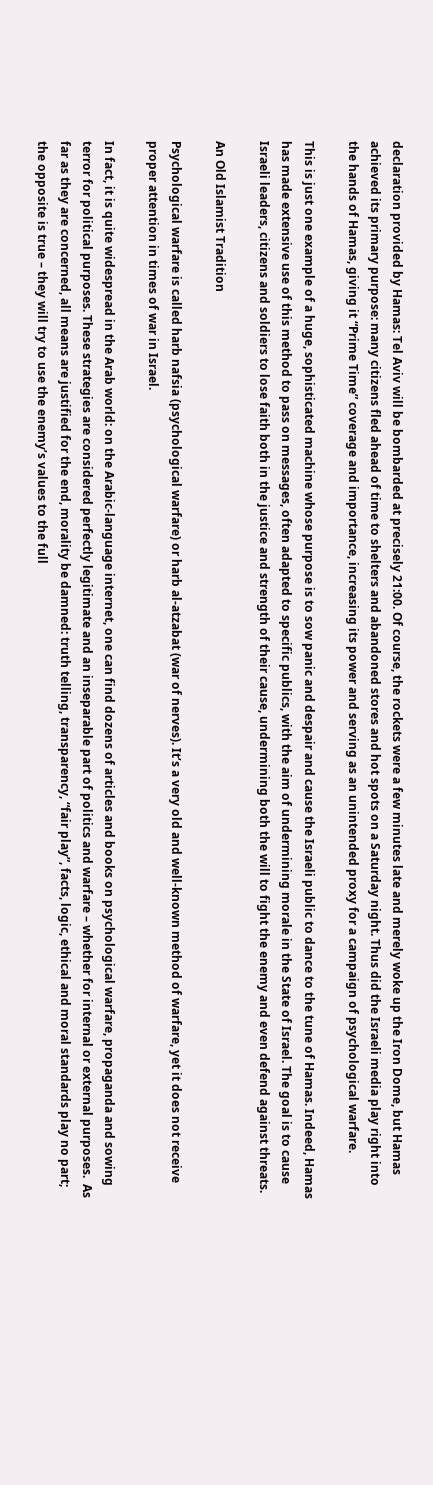declaration provided by Hamas: Tel Aviv will be bombarded at precisely 21:00. Of course, the rockets were a few minutes late and merely woke up the Iron Dome, but Hamas achieved its primary purpose: many citizens fled ahead of time to shelters and abandoned stores and hot spots on a Saturday night. Thus did the Israeli media play right into the hands of Hamas, giving it “Prime Time” coverage and importance, increasing its power and serving as an unintended proxy for a campaign of psychological warfare.

This is just one example of a huge, sophisticated machine whose purpose is to sow panic and despair and cause the Israeli public to dance to the tune of Hamas. Indeed, Hamas has made extensive use of this method to pass on messages, often adapted to specific publics, with the aim of undermining morale in the State of Israel. The goal is to cause Israeli leaders, citizens and soldiers to lose faith both in the justice and strength of their cause, undermining both the will to fight the enemy and even defend against threats.

An Old Islamist Tradition

Psychological warfare is called harb nafsia (psychological warfare) or harb al-atzabat (war of nerves). It’s a very old and well-known method of warfare, yet it does not receive proper attention in times of war in Israel.

In fact, it is quite widespread in the Arab world: on the Arabic-language internet, one can find dozens of articles and books on psychological warfare, propaganda and sowing terror for political purposes. These strategies are considered perfectly legitimate and an inseparable part of politics and warfare – whether for internal or external purposes.  As far as they are concerned, all means are justified for the end, morality be damned: truth telling, transparency, “fair play”, facts, logic, ethical and moral standards play no part; the opposite is true – they will try to use the enemy’s values to the full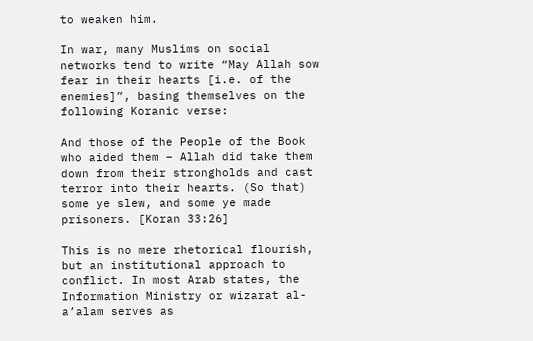to weaken him.

In war, many Muslims on social networks tend to write “May Allah sow fear in their hearts [i.e. of the enemies]”, basing themselves on the following Koranic verse:

And those of the People of the Book who aided them – Allah did take them down from their strongholds and cast terror into their hearts. (So that) some ye slew, and some ye made prisoners. [Koran 33:26]

This is no mere rhetorical flourish, but an institutional approach to conflict. In most Arab states, the Information Ministry or wizarat al-a’alam serves as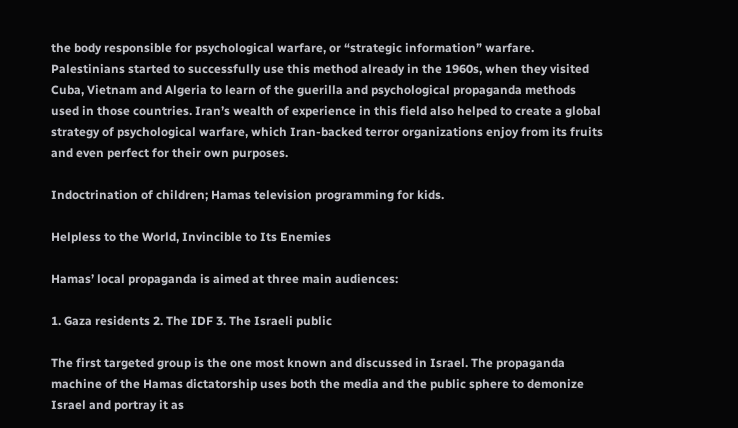the body responsible for psychological warfare, or “strategic information” warfare. Palestinians started to successfully use this method already in the 1960s, when they visited Cuba, Vietnam and Algeria to learn of the guerilla and psychological propaganda methods used in those countries. Iran’s wealth of experience in this field also helped to create a global strategy of psychological warfare, which Iran-backed terror organizations enjoy from its fruits and even perfect for their own purposes.

Indoctrination of children; Hamas television programming for kids.

Helpless to the World, Invincible to Its Enemies

Hamas’ local propaganda is aimed at three main audiences:

1. Gaza residents 2. The IDF 3. The Israeli public

The first targeted group is the one most known and discussed in Israel. The propaganda machine of the Hamas dictatorship uses both the media and the public sphere to demonize Israel and portray it as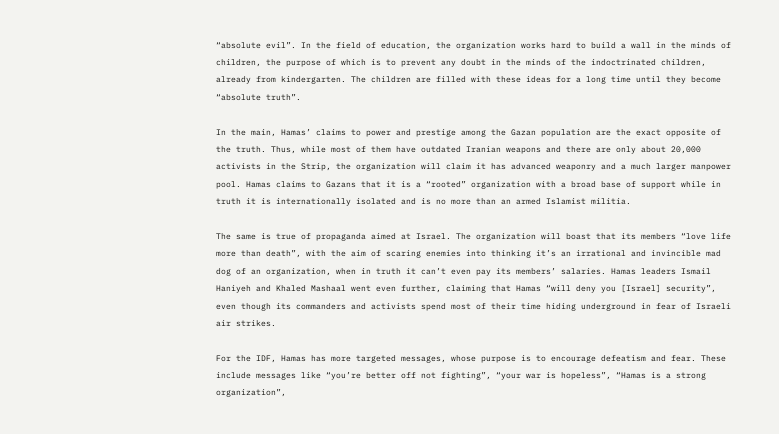“absolute evil”. In the field of education, the organization works hard to build a wall in the minds of children, the purpose of which is to prevent any doubt in the minds of the indoctrinated children, already from kindergarten. The children are filled with these ideas for a long time until they become “absolute truth”.

In the main, Hamas’ claims to power and prestige among the Gazan population are the exact opposite of the truth. Thus, while most of them have outdated Iranian weapons and there are only about 20,000 activists in the Strip, the organization will claim it has advanced weaponry and a much larger manpower pool. Hamas claims to Gazans that it is a “rooted” organization with a broad base of support while in truth it is internationally isolated and is no more than an armed Islamist militia.

The same is true of propaganda aimed at Israel. The organization will boast that its members “love life more than death”, with the aim of scaring enemies into thinking it’s an irrational and invincible mad dog of an organization, when in truth it can’t even pay its members’ salaries. Hamas leaders Ismail Haniyeh and Khaled Mashaal went even further, claiming that Hamas “will deny you [Israel] security”, even though its commanders and activists spend most of their time hiding underground in fear of Israeli air strikes.

For the IDF, Hamas has more targeted messages, whose purpose is to encourage defeatism and fear. These include messages like “you’re better off not fighting”, “your war is hopeless”, “Hamas is a strong organization”,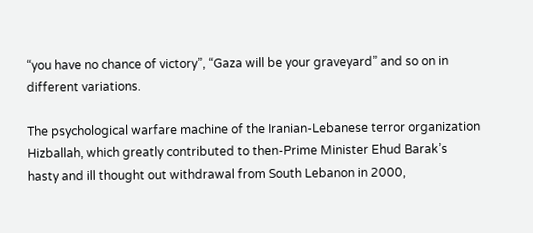“you have no chance of victory”, “Gaza will be your graveyard” and so on in different variations.

The psychological warfare machine of the Iranian-Lebanese terror organization Hizballah, which greatly contributed to then-Prime Minister Ehud Barak’s hasty and ill thought out withdrawal from South Lebanon in 2000,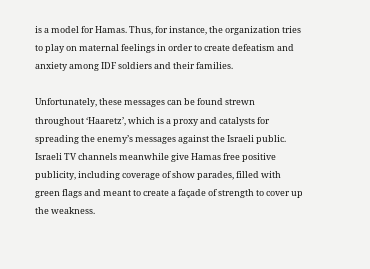is a model for Hamas. Thus, for instance, the organization tries to play on maternal feelings in order to create defeatism and anxiety among IDF soldiers and their families.

Unfortunately, these messages can be found strewn throughout ‘Haaretz’, which is a proxy and catalysts for spreading the enemy’s messages against the Israeli public. Israeli TV channels meanwhile give Hamas free positive publicity, including coverage of show parades, filled with green flags and meant to create a façade of strength to cover up the weakness.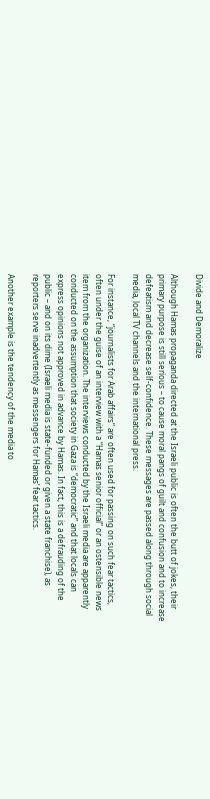Divide and Demoralize

Although Hamas propaganda directed at the Israeli public is often the butt of jokes, their primary purpose is still serious – to cause moral pangs of guilt and confusion and to increase defeatism and decrease self-confidence. These messages are passed along through social media, local TV channels and the international press.

For instance, “journalists for Arab affairs” are often used for passing on such fear tactics, often under the guise of an interview with a “Hamas senior official” or an ostensible news item from the organization. The interviews conducted by the Israeli media are apparently conducted on the assumption that society in Gaza is “democratic” and that locals can express opinions not approved in advance by Hamas. In fact, this is a defrauding of the public – and on its dime (Israeli media is state-funded or given a state franchise), as reporters serve inadvertently as messengers for Hamas’ fear tactics.

Another example is the tendency of the media to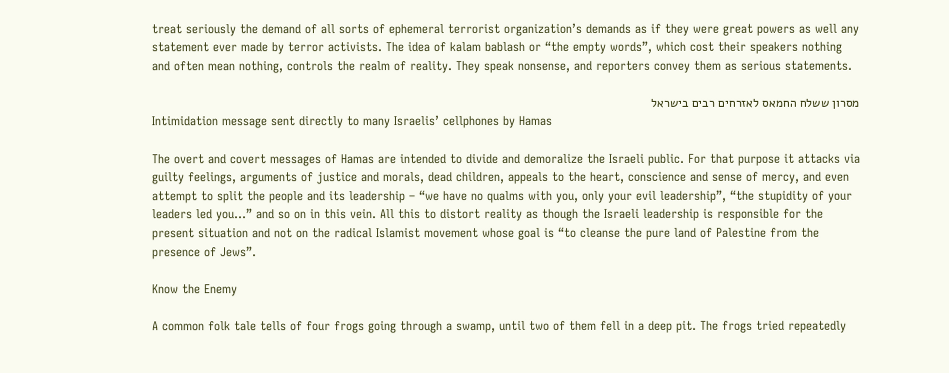treat seriously the demand of all sorts of ephemeral terrorist organization’s demands as if they were great powers as well any statement ever made by terror activists. The idea of kalam bablash or “the empty words”, which cost their speakers nothing and often mean nothing, controls the realm of reality. They speak nonsense, and reporters convey them as serious statements.

מסרון ששלח החמאס לאזרחים רבים בישראל
Intimidation message sent directly to many Israelis’ cellphones by Hamas

The overt and covert messages of Hamas are intended to divide and demoralize the Israeli public. For that purpose it attacks via guilty feelings, arguments of justice and morals, dead children, appeals to the heart, conscience and sense of mercy, and even attempt to split the people and its leadership – “we have no qualms with you, only your evil leadership”, “the stupidity of your leaders led you…” and so on in this vein. All this to distort reality as though the Israeli leadership is responsible for the present situation and not on the radical Islamist movement whose goal is “to cleanse the pure land of Palestine from the presence of Jews”.

Know the Enemy

A common folk tale tells of four frogs going through a swamp, until two of them fell in a deep pit. The frogs tried repeatedly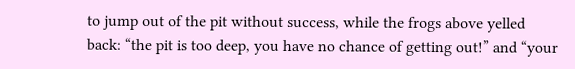to jump out of the pit without success, while the frogs above yelled back: “the pit is too deep, you have no chance of getting out!” and “your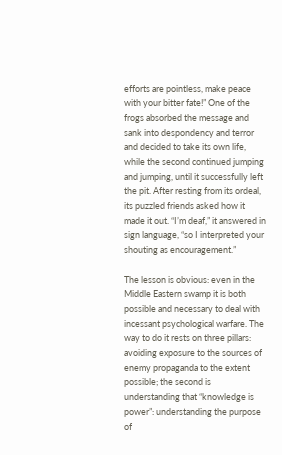efforts are pointless, make peace with your bitter fate!” One of the frogs absorbed the message and sank into despondency and terror and decided to take its own life, while the second continued jumping and jumping, until it successfully left the pit. After resting from its ordeal, its puzzled friends asked how it made it out. “I’m deaf,” it answered in sign language, “so I interpreted your shouting as encouragement.”

The lesson is obvious: even in the Middle Eastern swamp it is both possible and necessary to deal with incessant psychological warfare. The way to do it rests on three pillars: avoiding exposure to the sources of enemy propaganda to the extent possible; the second is understanding that “knowledge is power”: understanding the purpose of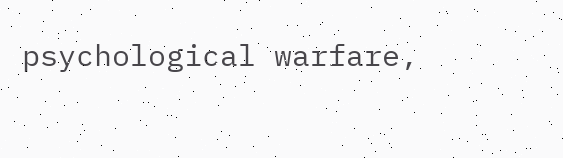psychological warfare,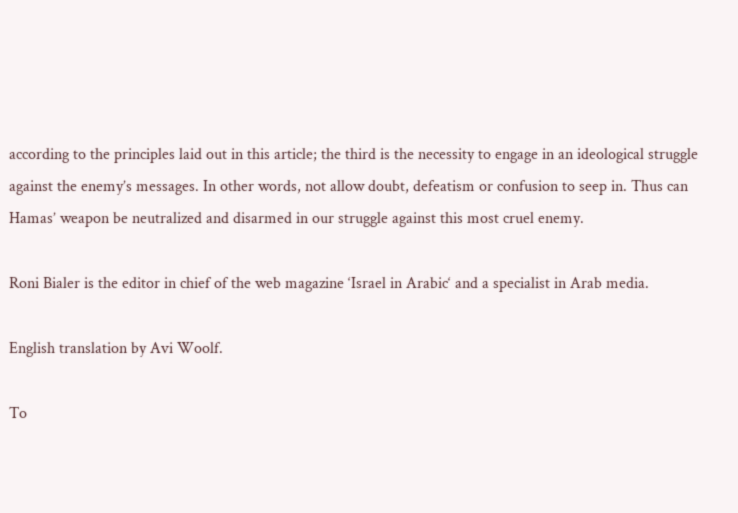according to the principles laid out in this article; the third is the necessity to engage in an ideological struggle against the enemy’s messages. In other words, not allow doubt, defeatism or confusion to seep in. Thus can Hamas’ weapon be neutralized and disarmed in our struggle against this most cruel enemy.

Roni Bialer is the editor in chief of the web magazine ‘Israel in Arabic‘ and a specialist in Arab media.

English translation by Avi Woolf.

To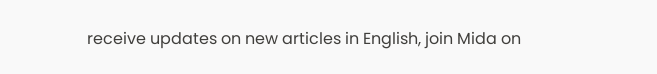receive updates on new articles in English, join Mida on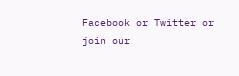Facebook or Twitter or join our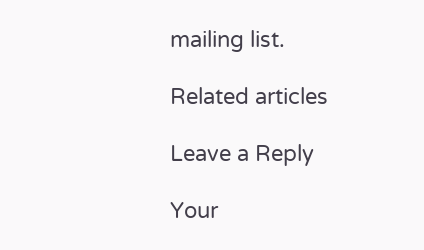mailing list.

Related articles

Leave a Reply

Your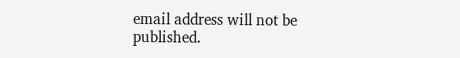email address will not be published.